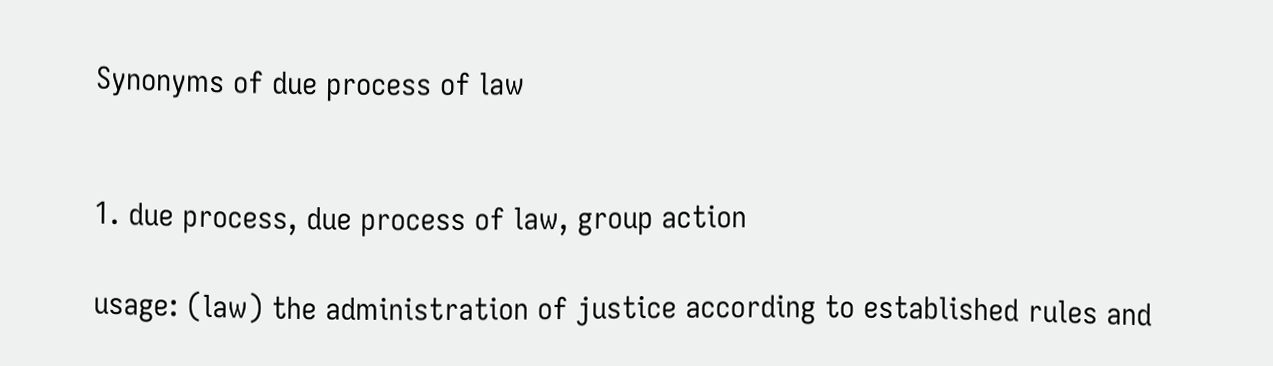Synonyms of due process of law


1. due process, due process of law, group action

usage: (law) the administration of justice according to established rules and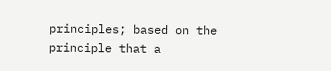principles; based on the principle that a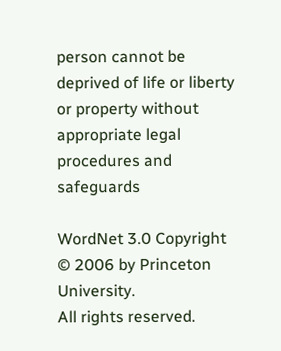person cannot be deprived of life or liberty or property without appropriate legal procedures and safeguards

WordNet 3.0 Copyright © 2006 by Princeton University.
All rights reserved.